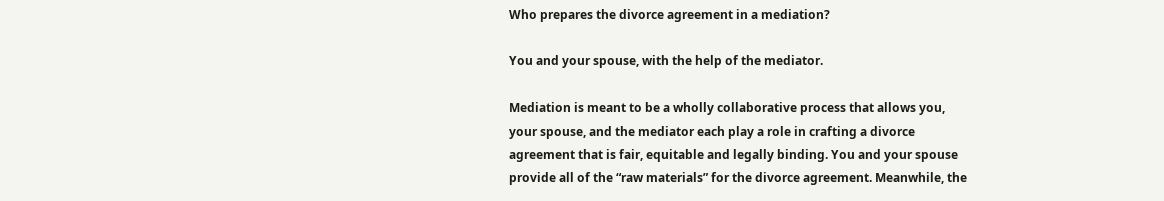Who prepares the divorce agreement in a mediation?

You and your spouse, with the help of the mediator.

Mediation is meant to be a wholly collaborative process that allows you, your spouse, and the mediator each play a role in crafting a divorce agreement that is fair, equitable and legally binding. You and your spouse provide all of the “raw materials” for the divorce agreement. Meanwhile, the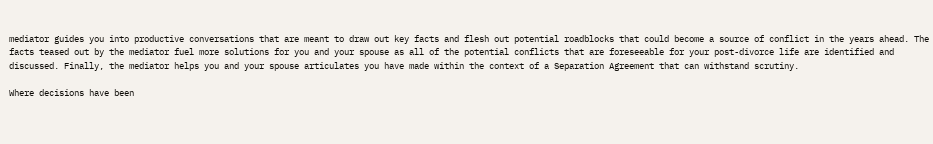mediator guides you into productive conversations that are meant to draw out key facts and flesh out potential roadblocks that could become a source of conflict in the years ahead. The facts teased out by the mediator fuel more solutions for you and your spouse as all of the potential conflicts that are foreseeable for your post-divorce life are identified and discussed. Finally, the mediator helps you and your spouse articulates you have made within the context of a Separation Agreement that can withstand scrutiny.

Where decisions have been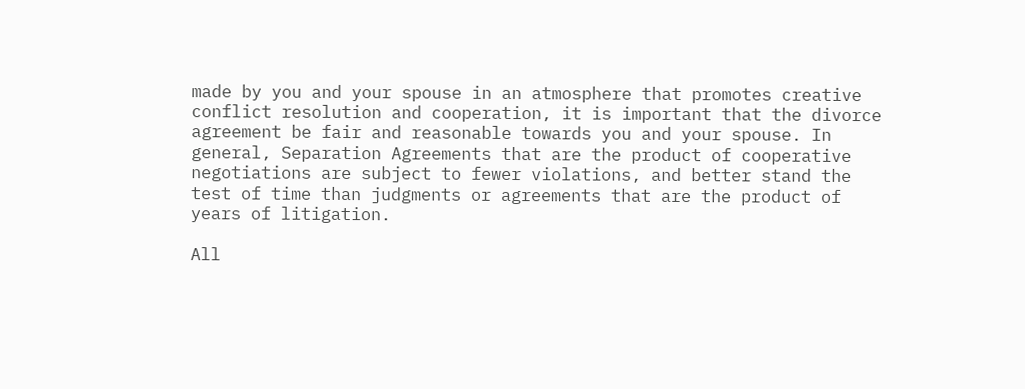made by you and your spouse in an atmosphere that promotes creative conflict resolution and cooperation, it is important that the divorce agreement be fair and reasonable towards you and your spouse. In general, Separation Agreements that are the product of cooperative negotiations are subject to fewer violations, and better stand the test of time than judgments or agreements that are the product of years of litigation.

All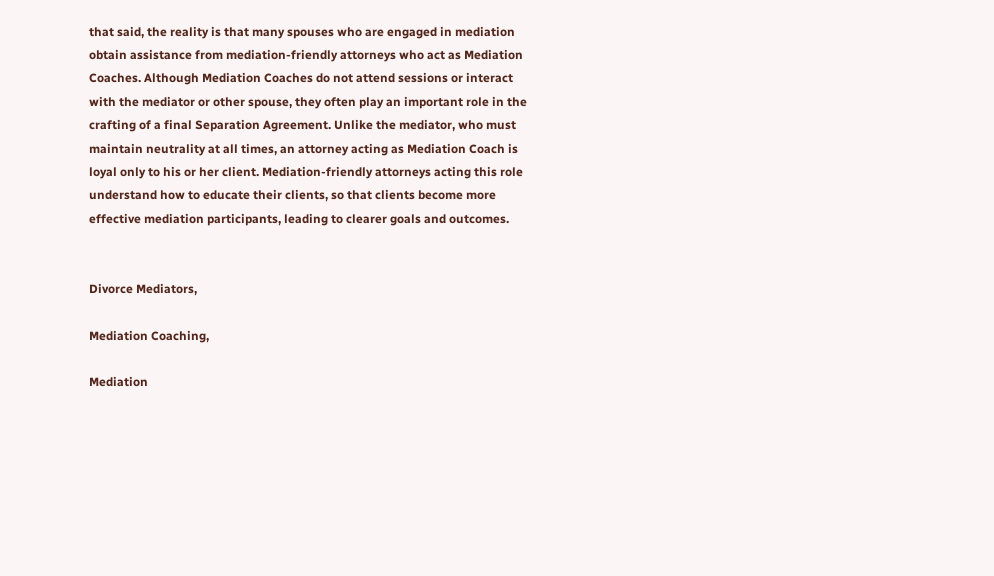that said, the reality is that many spouses who are engaged in mediation obtain assistance from mediation-friendly attorneys who act as Mediation Coaches. Although Mediation Coaches do not attend sessions or interact with the mediator or other spouse, they often play an important role in the crafting of a final Separation Agreement. Unlike the mediator, who must maintain neutrality at all times, an attorney acting as Mediation Coach is loyal only to his or her client. Mediation-friendly attorneys acting this role understand how to educate their clients, so that clients become more effective mediation participants, leading to clearer goals and outcomes.


Divorce Mediators,

Mediation Coaching,

Mediation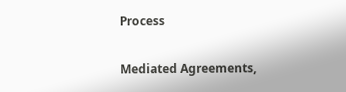Process


Mediated Agreements,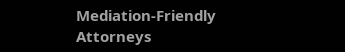Mediation-Friendly Attorneys